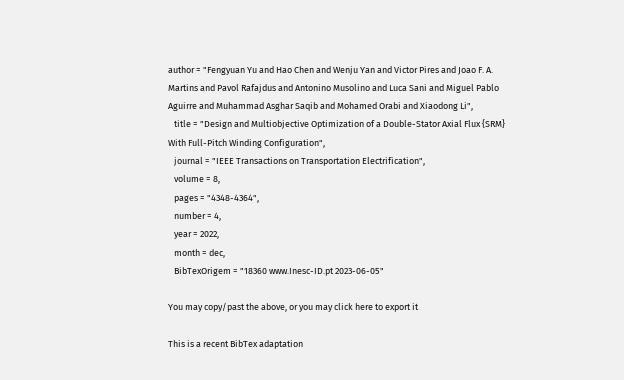author = "Fengyuan Yu and Hao Chen and Wenju Yan and Victor Pires and Joao F. A. Martins and Pavol Rafajdus and Antonino Musolino and Luca Sani and Miguel Pablo Aguirre and Muhammad Asghar Saqib and Mohamed Orabi and Xiaodong Li",
   title = "Design and Multiobjective Optimization of a Double-Stator Axial Flux {SRM} With Full-Pitch Winding Configuration",
   journal = "IEEE Transactions on Transportation Electrification",
   volume = 8,
   pages = "4348-4364",
   number = 4,
   year = 2022,
   month = dec,
   BibTexOrigem = "18360 www.Inesc-ID.pt 2023-06-05"

You may copy/past the above, or you may click here to export it

This is a recent BibTex adaptation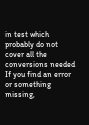in test which probably do not cover all the conversions needed
If you find an error or something missing,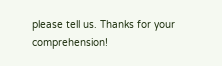please tell us. Thanks for your comprehension!